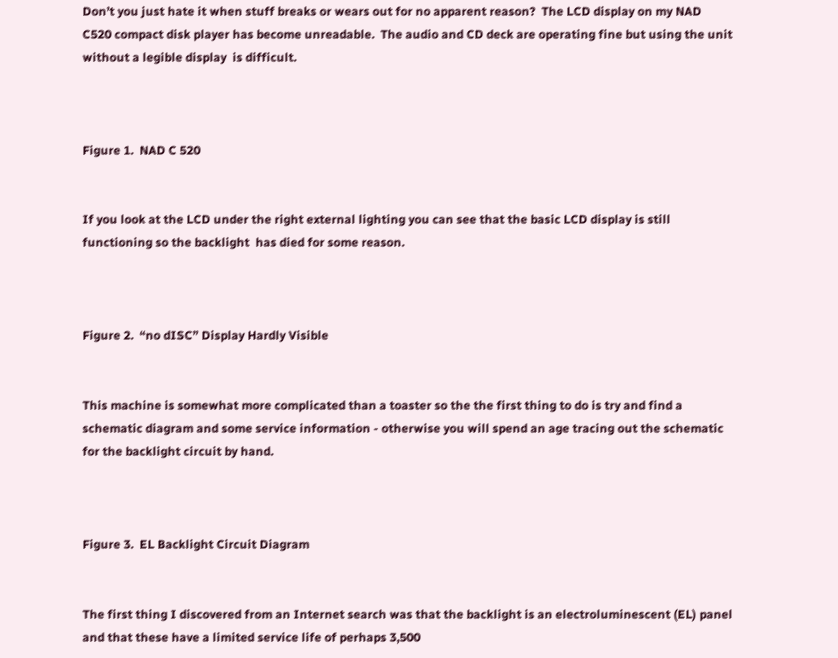Don’t you just hate it when stuff breaks or wears out for no apparent reason?  The LCD display on my NAD C520 compact disk player has become unreadable.  The audio and CD deck are operating fine but using the unit without a legible display  is difficult.



Figure 1.  NAD C 520


If you look at the LCD under the right external lighting you can see that the basic LCD display is still functioning so the backlight  has died for some reason.



Figure 2.  “no dISC” Display Hardly Visible


This machine is somewhat more complicated than a toaster so the the first thing to do is try and find a schematic diagram and some service information - otherwise you will spend an age tracing out the schematic for the backlight circuit by hand.



Figure 3.  EL Backlight Circuit Diagram


The first thing I discovered from an Internet search was that the backlight is an electroluminescent (EL) panel and that these have a limited service life of perhaps 3,500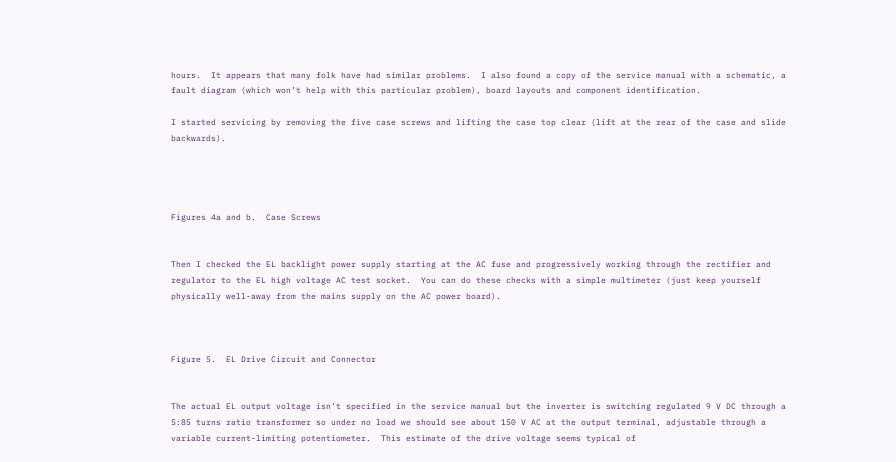hours.  It appears that many folk have had similar problems.  I also found a copy of the service manual with a schematic, a fault diagram (which won’t help with this particular problem), board layouts and component identification.

I started servicing by removing the five case screws and lifting the case top clear (lift at the rear of the case and slide backwards).




Figures 4a and b.  Case Screws


Then I checked the EL backlight power supply starting at the AC fuse and progressively working through the rectifier and regulator to the EL high voltage AC test socket.  You can do these checks with a simple multimeter (just keep yourself physically well-away from the mains supply on the AC power board).



Figure 5.  EL Drive Circuit and Connector


The actual EL output voltage isn’t specified in the service manual but the inverter is switching regulated 9 V DC through a 5:85 turns ratio transformer so under no load we should see about 150 V AC at the output terminal, adjustable through a variable current-limiting potentiometer.  This estimate of the drive voltage seems typical of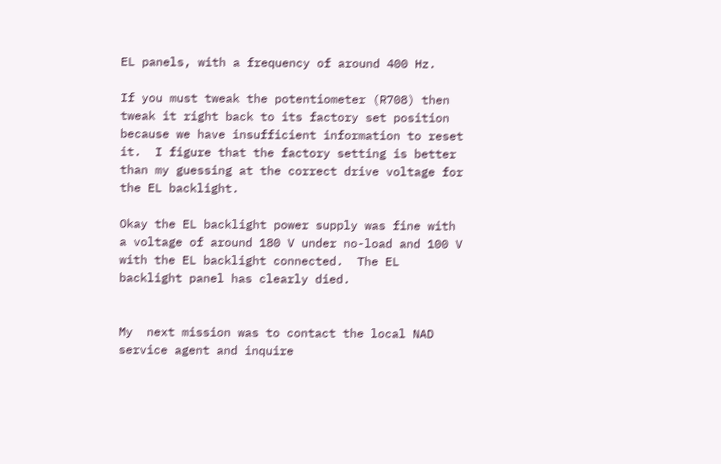EL panels, with a frequency of around 400 Hz.

If you must tweak the potentiometer (R708) then tweak it right back to its factory set position because we have insufficient information to reset it.  I figure that the factory setting is better than my guessing at the correct drive voltage for the EL backlight.

Okay the EL backlight power supply was fine with a voltage of around 180 V under no-load and 100 V with the EL backlight connected.  The EL backlight panel has clearly died.


My  next mission was to contact the local NAD service agent and inquire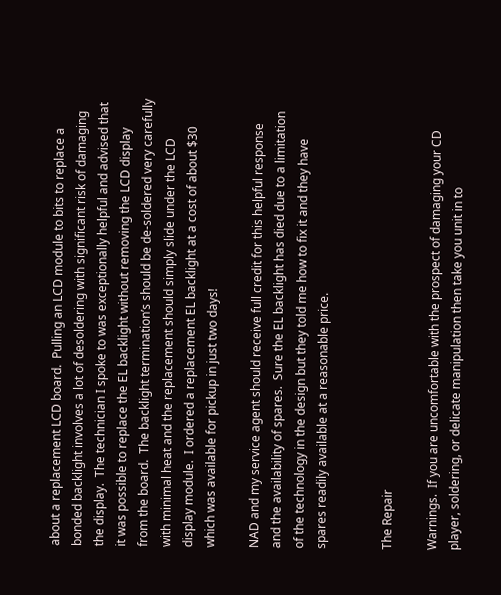about a replacement LCD board.  Pulling an LCD module to bits to replace a bonded backlight involves a lot of desoldering with significant risk of damaging the display.  The technician I spoke to was exceptionally helpful and advised that it was possible to replace the EL backlight without removing the LCD display from the board.  The backlight termination’s should be de-soldered very carefully  with minimal heat and the replacement should simply slide under the LCD display module.  I ordered a replacement EL backlight at a cost of about $30 which was available for pickup in just two days!

NAD and my service agent should receive full credit for this helpful response and the availability of spares.  Sure the EL backlight has died due to a limitation of the technology in the design but they told me how to fix it and they have spares readily available at a reasonable price.


The Repair

Warnings.  If you are uncomfortable with the prospect of damaging your CD player, soldering, or delicate manipulation then take you unit in to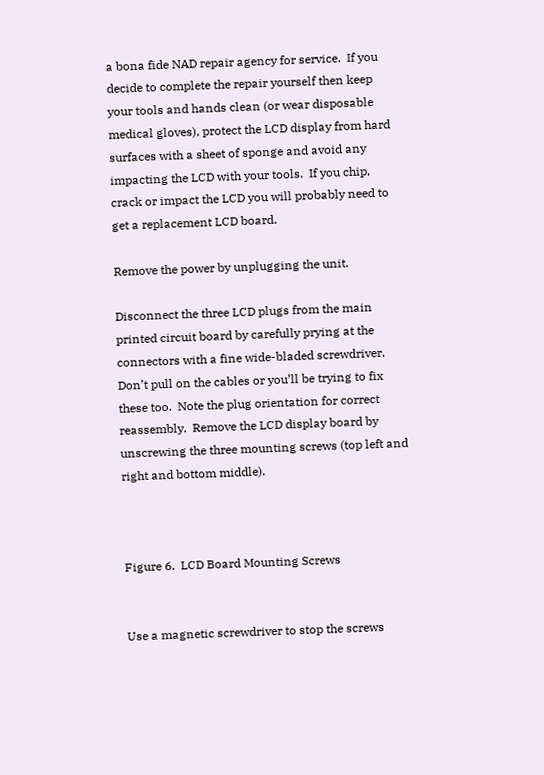a bona fide NAD repair agency for service.  If you decide to complete the repair yourself then keep your tools and hands clean (or wear disposable medical gloves), protect the LCD display from hard surfaces with a sheet of sponge and avoid any impacting the LCD with your tools.  If you chip, crack or impact the LCD you will probably need to get a replacement LCD board.

Remove the power by unplugging the unit.

Disconnect the three LCD plugs from the main printed circuit board by carefully prying at the connectors with a fine wide-bladed screwdriver.  Don’t pull on the cables or you’ll be trying to fix these too.  Note the plug orientation for correct reassembly.  Remove the LCD display board by unscrewing the three mounting screws (top left and right and bottom middle).



Figure 6.  LCD Board Mounting Screws


Use a magnetic screwdriver to stop the screws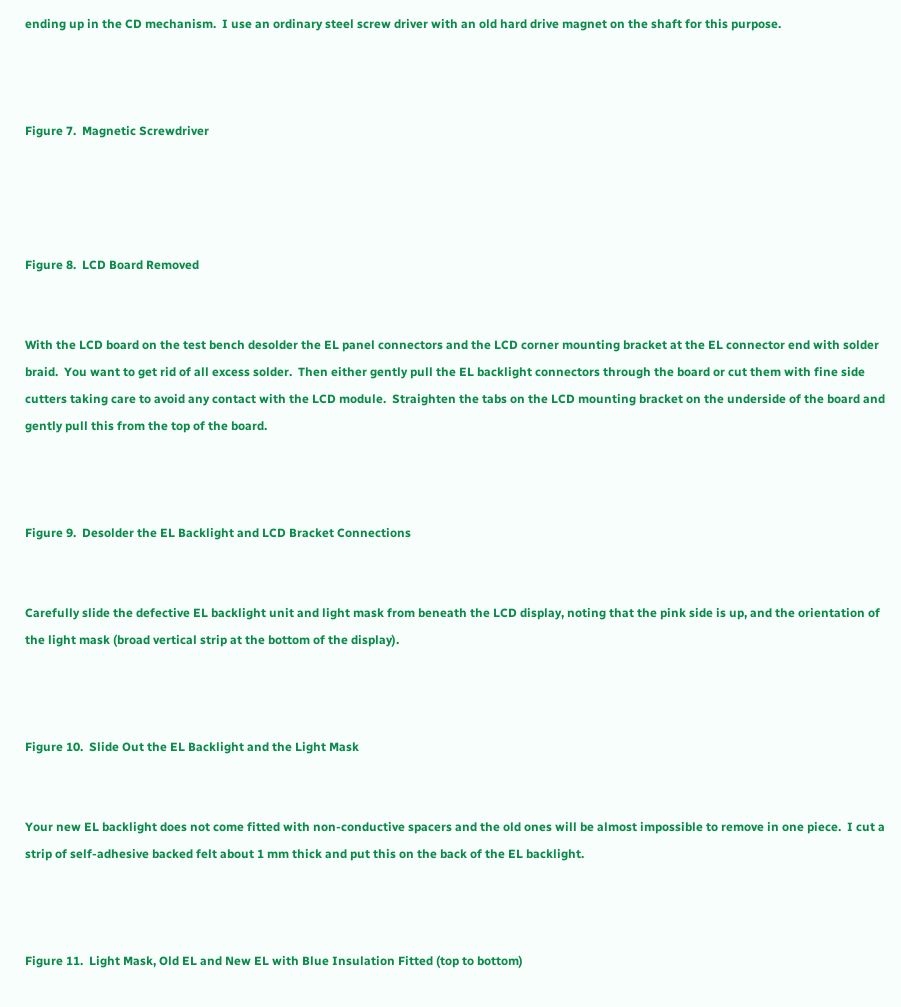ending up in the CD mechanism.  I use an ordinary steel screw driver with an old hard drive magnet on the shaft for this purpose.



Figure 7.  Magnetic Screwdriver




Figure 8.  LCD Board Removed


With the LCD board on the test bench desolder the EL panel connectors and the LCD corner mounting bracket at the EL connector end with solder braid.  You want to get rid of all excess solder.  Then either gently pull the EL backlight connectors through the board or cut them with fine side cutters taking care to avoid any contact with the LCD module.  Straighten the tabs on the LCD mounting bracket on the underside of the board and gently pull this from the top of the board.



Figure 9.  Desolder the EL Backlight and LCD Bracket Connections


Carefully slide the defective EL backlight unit and light mask from beneath the LCD display, noting that the pink side is up, and the orientation of the light mask (broad vertical strip at the bottom of the display).



Figure 10.  Slide Out the EL Backlight and the Light Mask


Your new EL backlight does not come fitted with non-conductive spacers and the old ones will be almost impossible to remove in one piece.  I cut a strip of self-adhesive backed felt about 1 mm thick and put this on the back of the EL backlight.



Figure 11.  Light Mask, Old EL and New EL with Blue Insulation Fitted (top to bottom)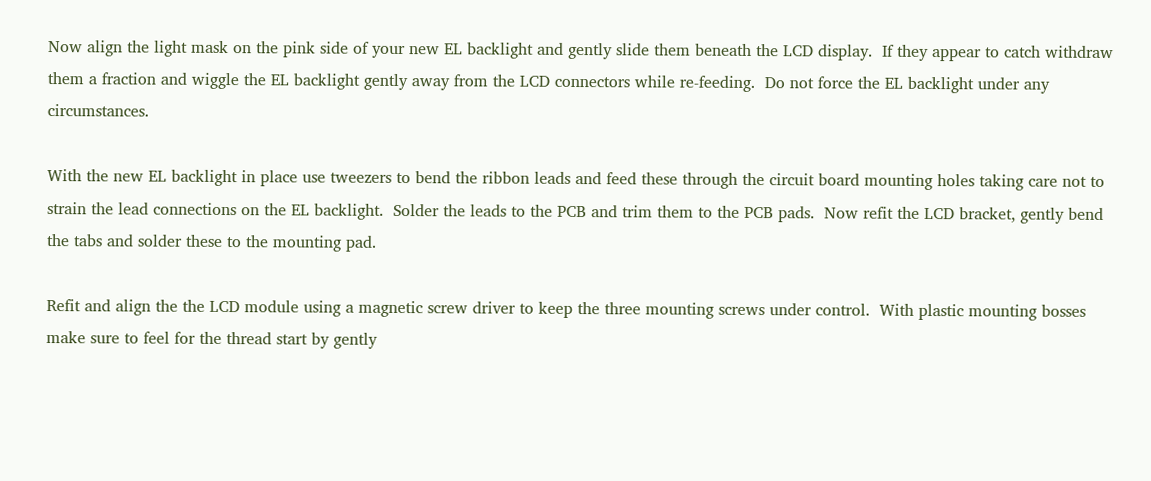Now align the light mask on the pink side of your new EL backlight and gently slide them beneath the LCD display.  If they appear to catch withdraw them a fraction and wiggle the EL backlight gently away from the LCD connectors while re-feeding.  Do not force the EL backlight under any circumstances.

With the new EL backlight in place use tweezers to bend the ribbon leads and feed these through the circuit board mounting holes taking care not to strain the lead connections on the EL backlight.  Solder the leads to the PCB and trim them to the PCB pads.  Now refit the LCD bracket, gently bend the tabs and solder these to the mounting pad.

Refit and align the the LCD module using a magnetic screw driver to keep the three mounting screws under control.  With plastic mounting bosses make sure to feel for the thread start by gently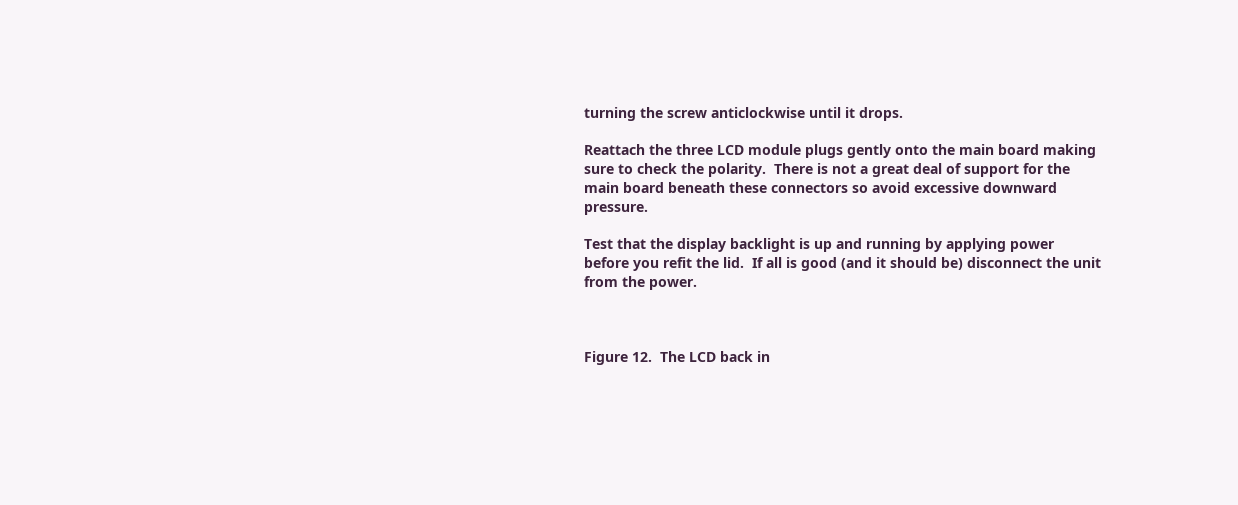turning the screw anticlockwise until it drops.

Reattach the three LCD module plugs gently onto the main board making sure to check the polarity.  There is not a great deal of support for the main board beneath these connectors so avoid excessive downward pressure.

Test that the display backlight is up and running by applying power before you refit the lid.  If all is good (and it should be) disconnect the unit from the power.



Figure 12.  The LCD back in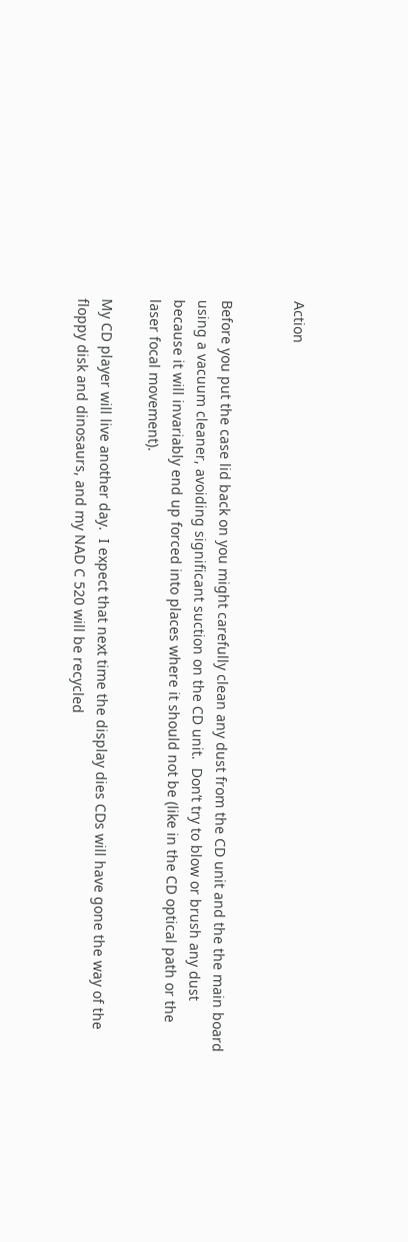Action


Before you put the case lid back on you might carefully clean any dust from the CD unit and the the main board using a vacuum cleaner, avoiding significant suction on the CD unit.  Don’t try to blow or brush any dust because it will invariably end up forced into places where it should not be (like in the CD optical path or the laser focal movement).

My CD player will live another day.  I expect that next time the display dies CDs will have gone the way of the floppy disk and dinosaurs, and my NAD C 520 will be recycled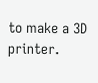to make a 3D printer.